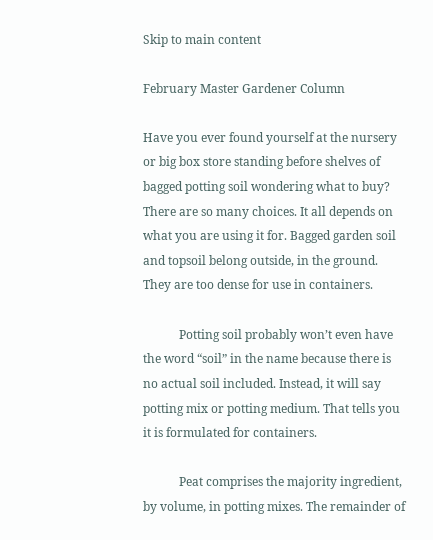Skip to main content

February Master Gardener Column

Have you ever found yourself at the nursery or big box store standing before shelves of bagged potting soil wondering what to buy? There are so many choices. It all depends on what you are using it for. Bagged garden soil and topsoil belong outside, in the ground. They are too dense for use in containers.

            Potting soil probably won’t even have the word “soil” in the name because there is no actual soil included. Instead, it will say potting mix or potting medium. That tells you it is formulated for containers.

            Peat comprises the majority ingredient, by volume, in potting mixes. The remainder of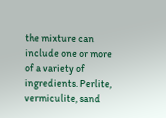the mixture can include one or more of a variety of ingredients. Perlite, vermiculite, sand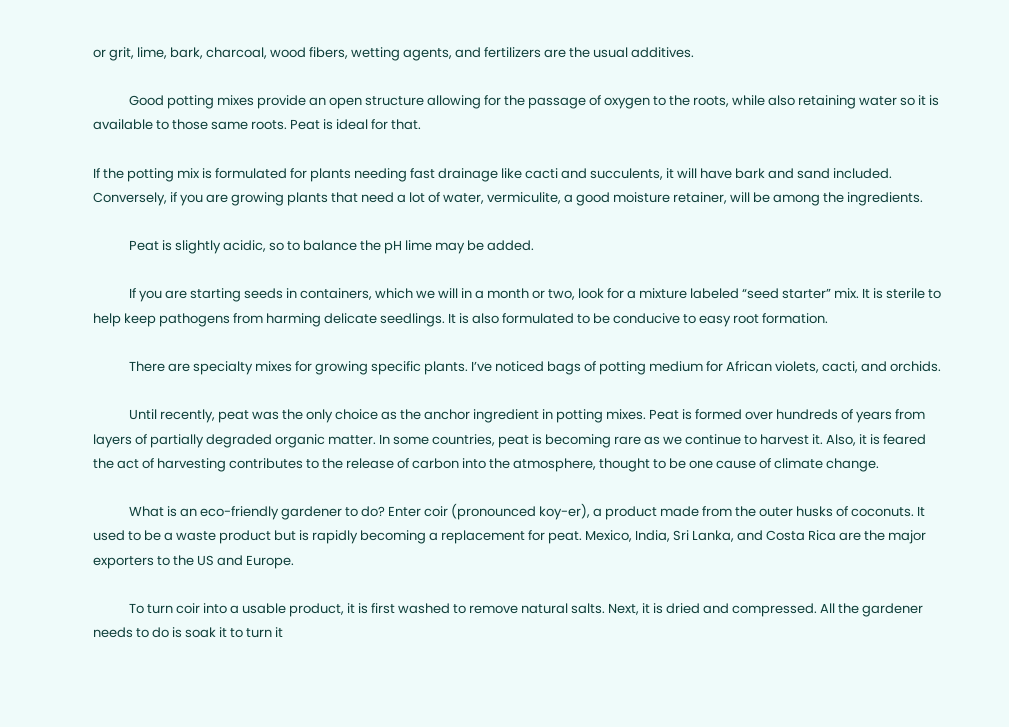or grit, lime, bark, charcoal, wood fibers, wetting agents, and fertilizers are the usual additives.

            Good potting mixes provide an open structure allowing for the passage of oxygen to the roots, while also retaining water so it is available to those same roots. Peat is ideal for that.

If the potting mix is formulated for plants needing fast drainage like cacti and succulents, it will have bark and sand included. Conversely, if you are growing plants that need a lot of water, vermiculite, a good moisture retainer, will be among the ingredients.

            Peat is slightly acidic, so to balance the pH lime may be added.

            If you are starting seeds in containers, which we will in a month or two, look for a mixture labeled “seed starter” mix. It is sterile to help keep pathogens from harming delicate seedlings. It is also formulated to be conducive to easy root formation.

            There are specialty mixes for growing specific plants. I’ve noticed bags of potting medium for African violets, cacti, and orchids.

            Until recently, peat was the only choice as the anchor ingredient in potting mixes. Peat is formed over hundreds of years from layers of partially degraded organic matter. In some countries, peat is becoming rare as we continue to harvest it. Also, it is feared the act of harvesting contributes to the release of carbon into the atmosphere, thought to be one cause of climate change.

            What is an eco-friendly gardener to do? Enter coir (pronounced koy-er), a product made from the outer husks of coconuts. It used to be a waste product but is rapidly becoming a replacement for peat. Mexico, India, Sri Lanka, and Costa Rica are the major exporters to the US and Europe.

            To turn coir into a usable product, it is first washed to remove natural salts. Next, it is dried and compressed. All the gardener needs to do is soak it to turn it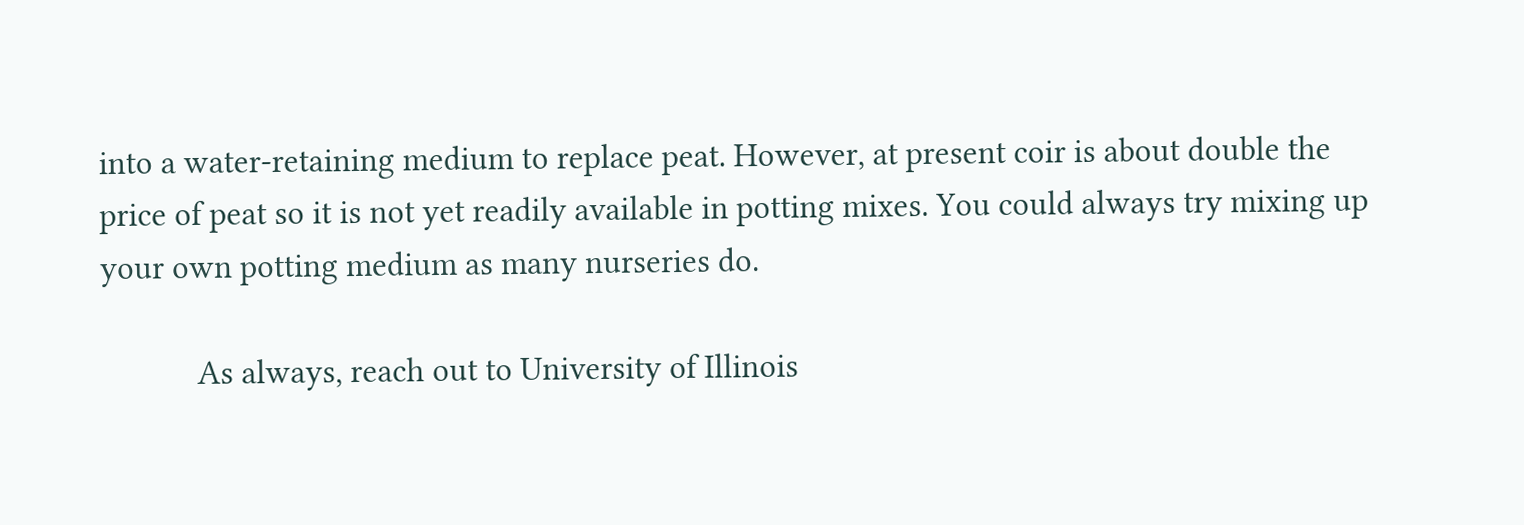into a water-retaining medium to replace peat. However, at present coir is about double the price of peat so it is not yet readily available in potting mixes. You could always try mixing up your own potting medium as many nurseries do.

            As always, reach out to University of Illinois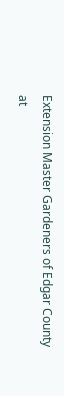Extension Master Gardeners of Edgar County at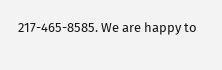217-465-8585. We are happy to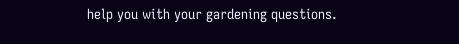help you with your gardening questions.